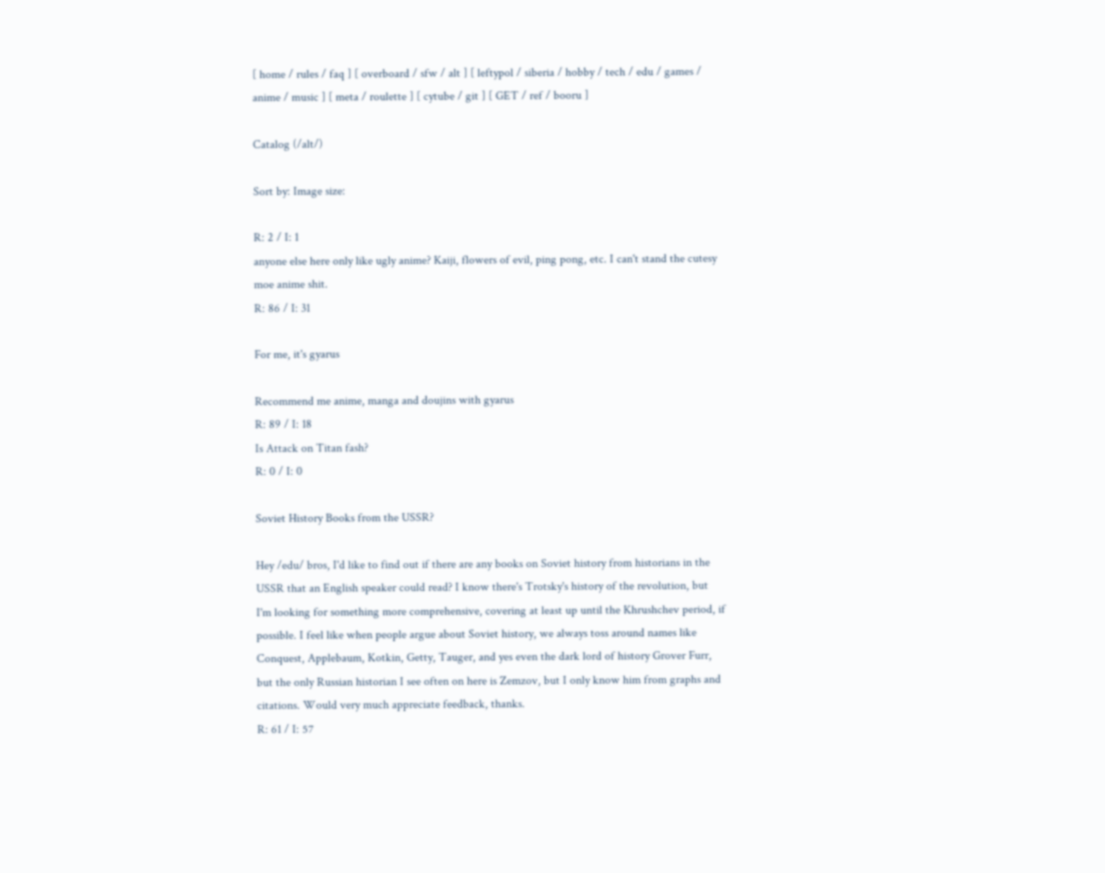[ home / rules / faq ] [ overboard / sfw / alt ] [ leftypol / siberia / hobby / tech / edu / games / anime / music ] [ meta / roulette ] [ cytube / git ] [ GET / ref / booru ]

Catalog (/alt/)

Sort by: Image size:

R: 2 / I: 1
anyone else here only like ugly anime? Kaiji, flowers of evil, ping pong, etc. I can't stand the cutesy moe anime shit.
R: 86 / I: 31

For me, it's gyarus

Recommend me anime, manga and doujins with gyarus
R: 89 / I: 18
Is Attack on Titan fash?
R: 0 / I: 0

Soviet History Books from the USSR?

Hey /edu/ bros, I'd like to find out if there are any books on Soviet history from historians in the USSR that an English speaker could read? I know there's Trotsky's history of the revolution, but I'm looking for something more comprehensive, covering at least up until the Khrushchev period, if possible. I feel like when people argue about Soviet history, we always toss around names like Conquest, Applebaum, Kotkin, Getty, Tauger, and yes even the dark lord of history Grover Furr, but the only Russian historian I see often on here is Zemzov, but I only know him from graphs and citations. Would very much appreciate feedback, thanks.
R: 61 / I: 57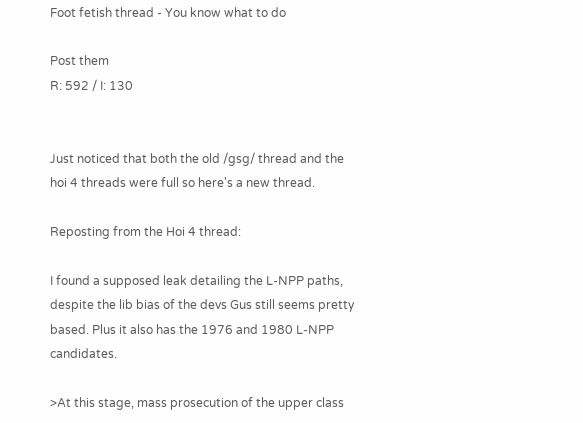Foot fetish thread - You know what to do

Post them
R: 592 / I: 130


Just noticed that both the old /gsg/ thread and the hoi 4 threads were full so here's a new thread.

Reposting from the Hoi 4 thread:

I found a supposed leak detailing the L-NPP paths, despite the lib bias of the devs Gus still seems pretty based. Plus it also has the 1976 and 1980 L-NPP candidates.

>At this stage, mass prosecution of the upper class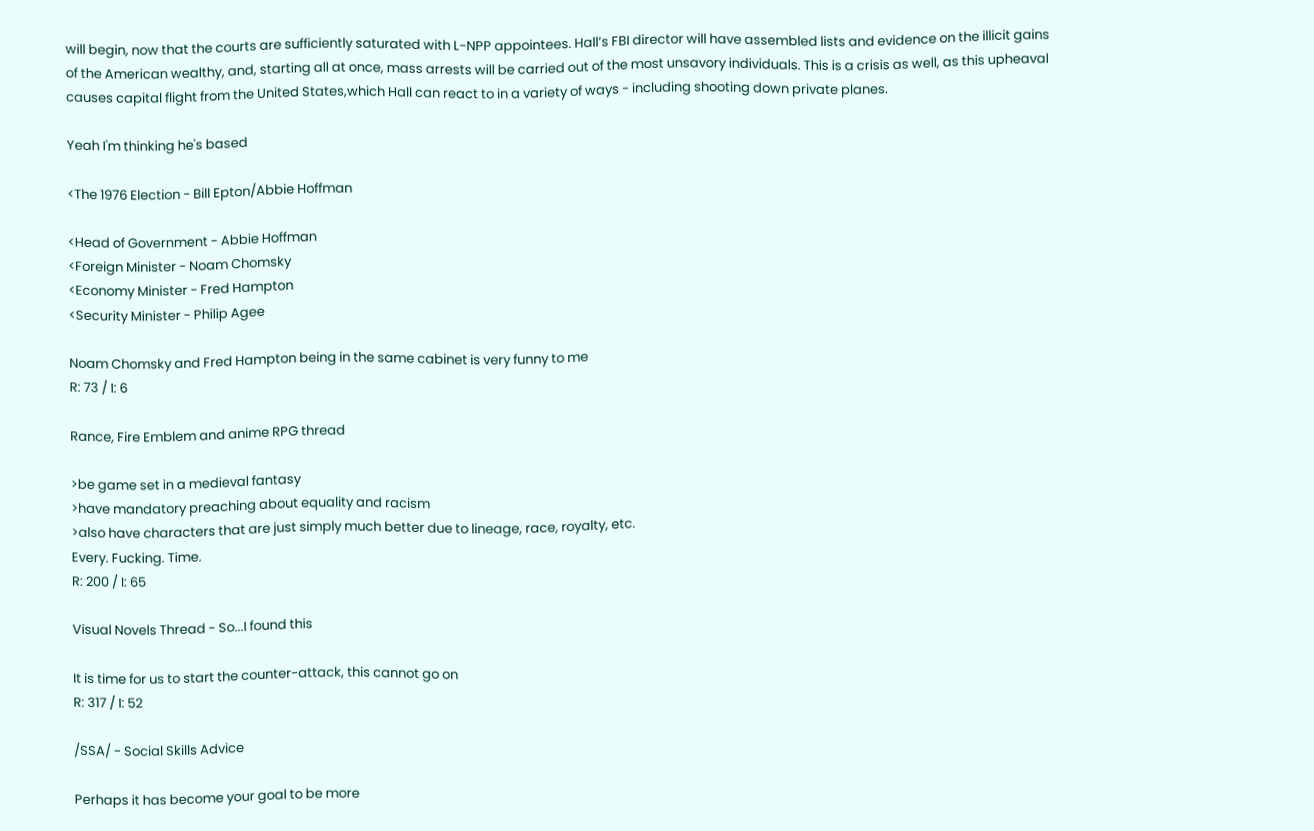will begin, now that the courts are sufficiently saturated with L-NPP appointees. Hall’s FBI director will have assembled lists and evidence on the illicit gains of the American wealthy, and, starting all at once, mass arrests will be carried out of the most unsavory individuals. This is a crisis as well, as this upheaval causes capital flight from the United States,which Hall can react to in a variety of ways - including shooting down private planes.

Yeah I'm thinking he's based

<The 1976 Election - Bill Epton/Abbie Hoffman

<Head of Government - Abbie Hoffman
<Foreign Minister - Noam Chomsky
<Economy Minister - Fred Hampton
<Security Minister - Philip Agee

Noam Chomsky and Fred Hampton being in the same cabinet is very funny to me
R: 73 / I: 6

Rance, Fire Emblem and anime RPG thread

>be game set in a medieval fantasy
>have mandatory preaching about equality and racism
>also have characters that are just simply much better due to lineage, race, royalty, etc.
Every. Fucking. Time.
R: 200 / I: 65

Visual Novels Thread - So...I found this

It is time for us to start the counter-attack, this cannot go on
R: 317 / I: 52

/SSA/ - Social Skills Advice

Perhaps it has become your goal to be more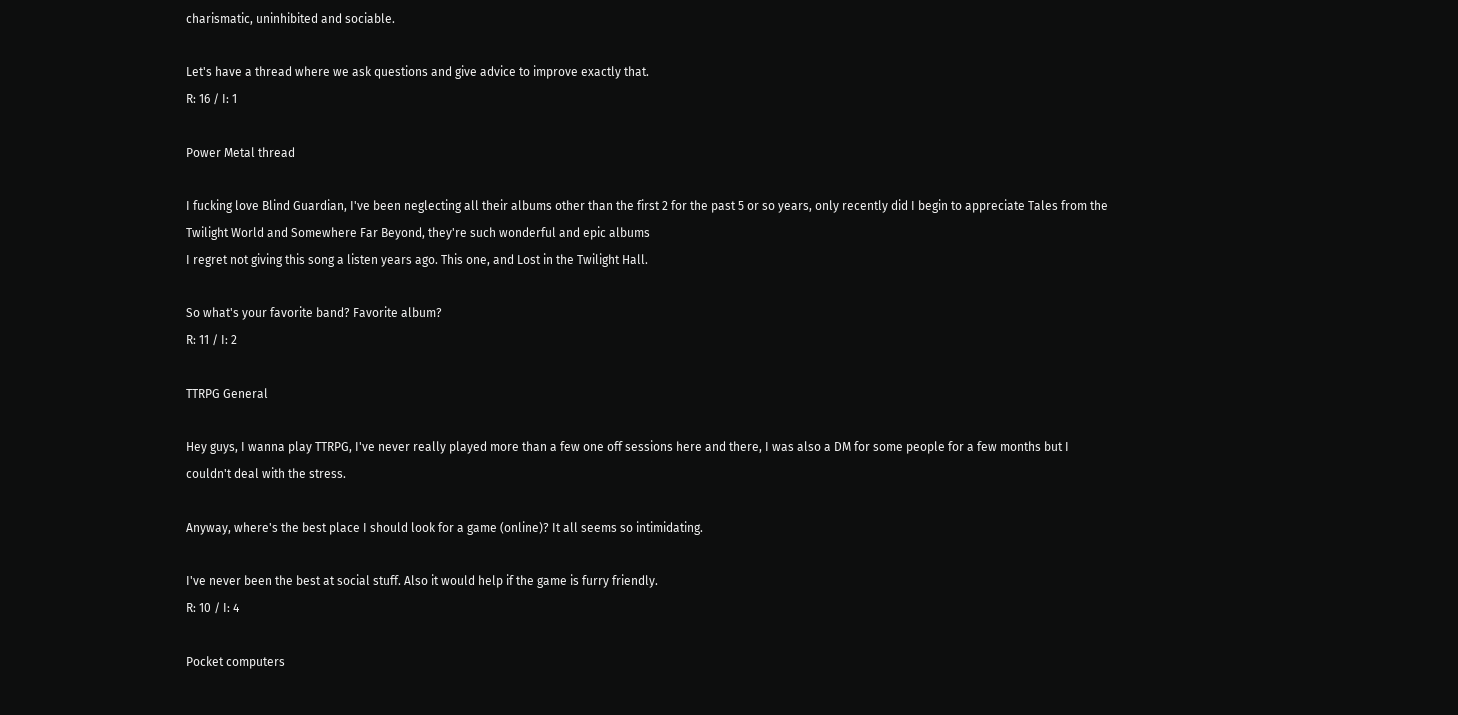charismatic, uninhibited and sociable.

Let's have a thread where we ask questions and give advice to improve exactly that.
R: 16 / I: 1

Power Metal thread

I fucking love Blind Guardian, I've been neglecting all their albums other than the first 2 for the past 5 or so years, only recently did I begin to appreciate Tales from the Twilight World and Somewhere Far Beyond, they're such wonderful and epic albums
I regret not giving this song a listen years ago. This one, and Lost in the Twilight Hall.

So what's your favorite band? Favorite album?
R: 11 / I: 2

TTRPG General

Hey guys, I wanna play TTRPG, I've never really played more than a few one off sessions here and there, I was also a DM for some people for a few months but I couldn't deal with the stress.

Anyway, where's the best place I should look for a game (online)? It all seems so intimidating.

I've never been the best at social stuff. Also it would help if the game is furry friendly.
R: 10 / I: 4

Pocket computers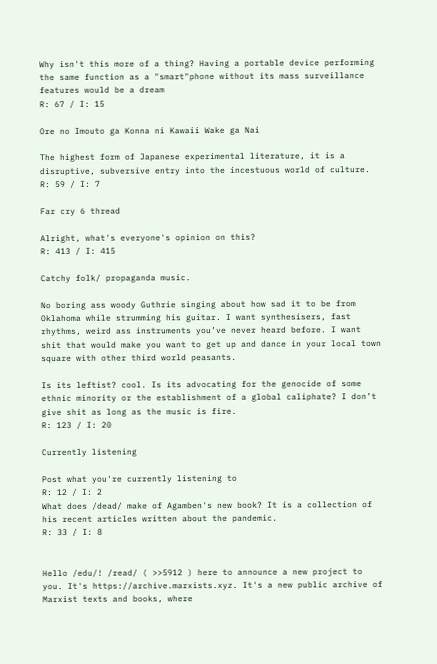Why isn't this more of a thing? Having a portable device performing the same function as a "smart"phone without its mass surveillance features would be a dream
R: 67 / I: 15

Ore no Imouto ga Konna ni Kawaii Wake ga Nai

The highest form of Japanese experimental literature, it is a disruptive, subversive entry into the incestuous world of culture.
R: 59 / I: 7

Far cry 6 thread

Alright, what's everyone's opinion on this?
R: 413 / I: 415

Catchy folk/ propaganda music.

No boring ass woody Guthrie singing about how sad it to be from Oklahoma while strumming his guitar. I want synthesisers, fast rhythms, weird ass instruments you’ve never heard before. I want shit that would make you want to get up and dance in your local town square with other third world peasants.

Is its leftist? cool. Is its advocating for the genocide of some ethnic minority or the establishment of a global caliphate? I don’t give shit as long as the music is fire.
R: 123 / I: 20

Currently listening

Post what you're currently listening to
R: 12 / I: 2
What does /dead/ make of Agamben's new book? It is a collection of his recent articles written about the pandemic.
R: 33 / I: 8


Hello /edu/! /read/ ( >>5912 ) here to announce a new project to you. It's https://archive.marxists.xyz. It's a new public archive of Marxist texts and books, where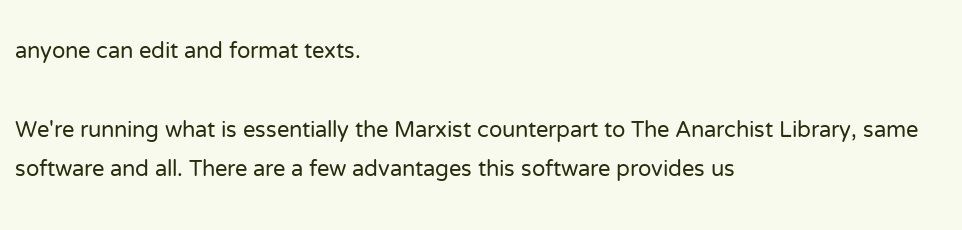anyone can edit and format texts.

We're running what is essentially the Marxist counterpart to The Anarchist Library, same software and all. There are a few advantages this software provides us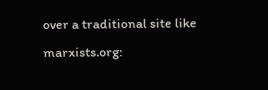over a traditional site like marxists.org: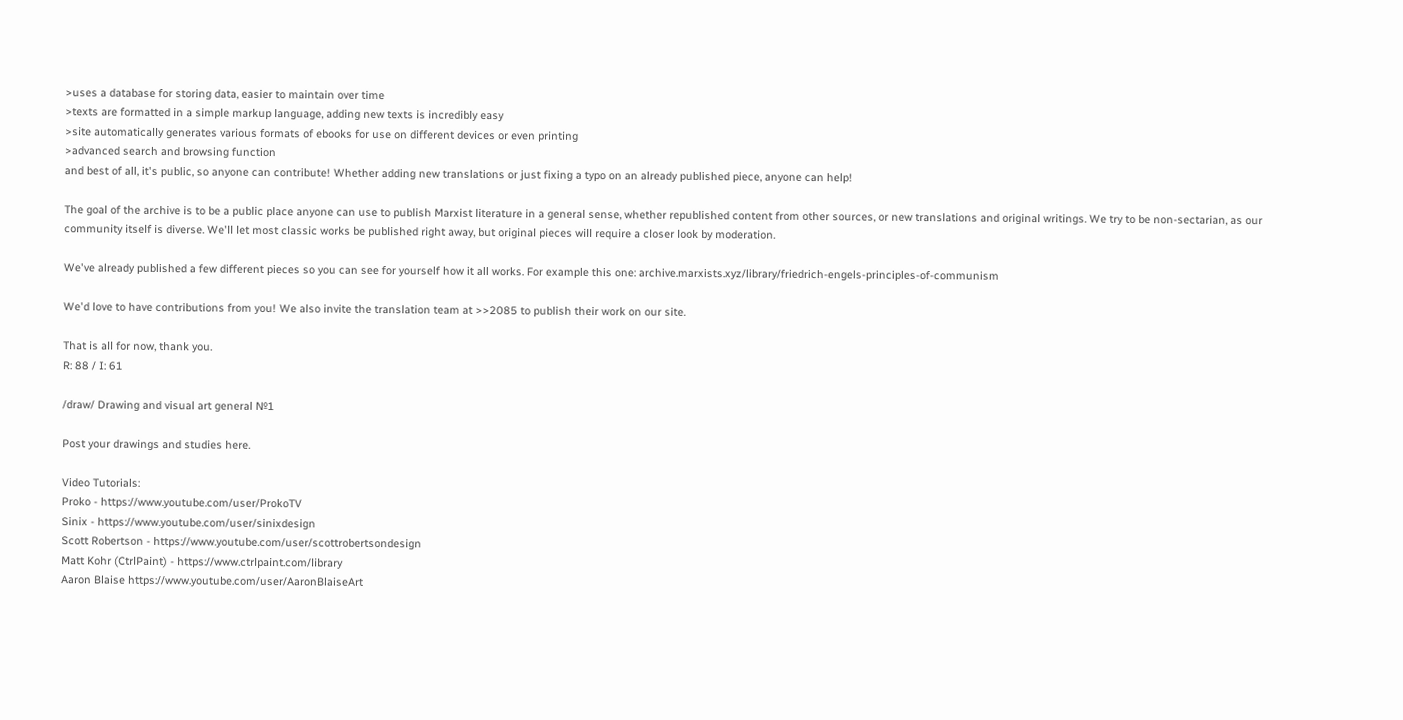>uses a database for storing data, easier to maintain over time
>texts are formatted in a simple markup language, adding new texts is incredibly easy
>site automatically generates various formats of ebooks for use on different devices or even printing
>advanced search and browsing function
and best of all, it's public, so anyone can contribute! Whether adding new translations or just fixing a typo on an already published piece, anyone can help!

The goal of the archive is to be a public place anyone can use to publish Marxist literature in a general sense, whether republished content from other sources, or new translations and original writings. We try to be non-sectarian, as our community itself is diverse. We'll let most classic works be published right away, but original pieces will require a closer look by moderation.

We've already published a few different pieces so you can see for yourself how it all works. For example this one: archive.marxists.xyz/library/friedrich-engels-principles-of-communism

We'd love to have contributions from you! We also invite the translation team at >>2085 to publish their work on our site.

That is all for now, thank you.
R: 88 / I: 61

/draw/ Drawing and visual art general №1

Post your drawings and studies here.

Video Tutorials:
Proko - https://www.youtube.com/user/ProkoTV
Sinix - https://www.youtube.com/user/sinixdesign
Scott Robertson - https://www.youtube.com/user/scottrobertsondesign
Matt Kohr (CtrlPaint) - https://www.ctrlpaint.com/library
Aaron Blaise https://www.youtube.com/user/AaronBlaiseArt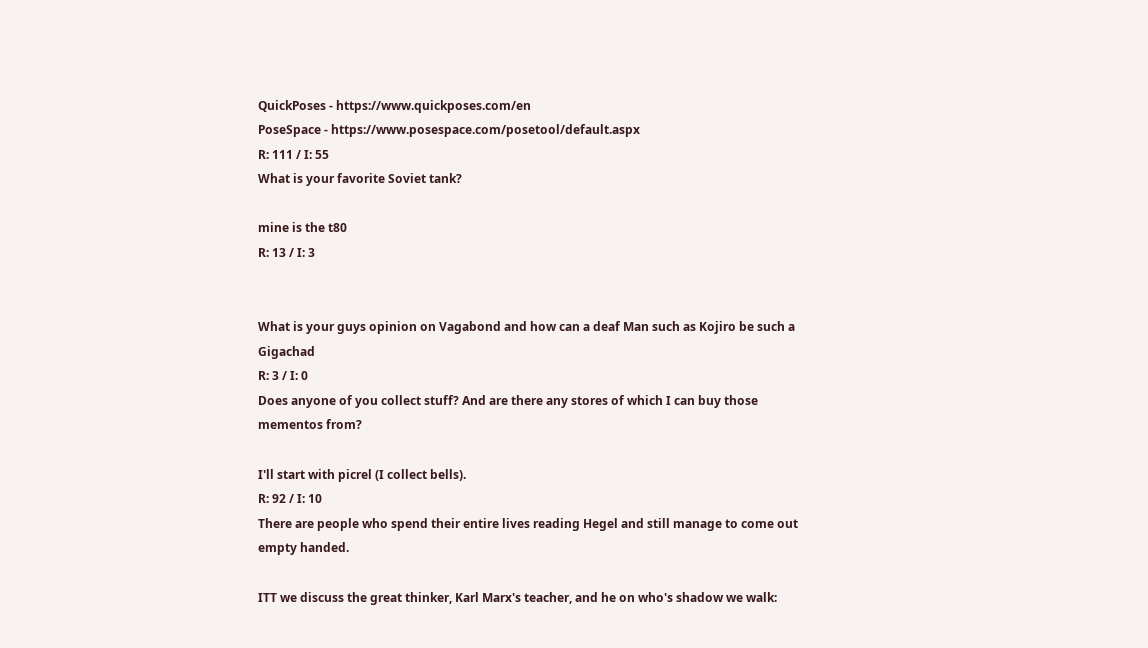QuickPoses - https://www.quickposes.com/en
PoseSpace - https://www.posespace.com/posetool/default.aspx
R: 111 / I: 55
What is your favorite Soviet tank?

mine is the t80
R: 13 / I: 3


What is your guys opinion on Vagabond and how can a deaf Man such as Kojiro be such a Gigachad
R: 3 / I: 0
Does anyone of you collect stuff? And are there any stores of which I can buy those mementos from?

I'll start with picrel (I collect bells).
R: 92 / I: 10
There are people who spend their entire lives reading Hegel and still manage to come out empty handed.

ITT we discuss the great thinker, Karl Marx's teacher, and he on who's shadow we walk: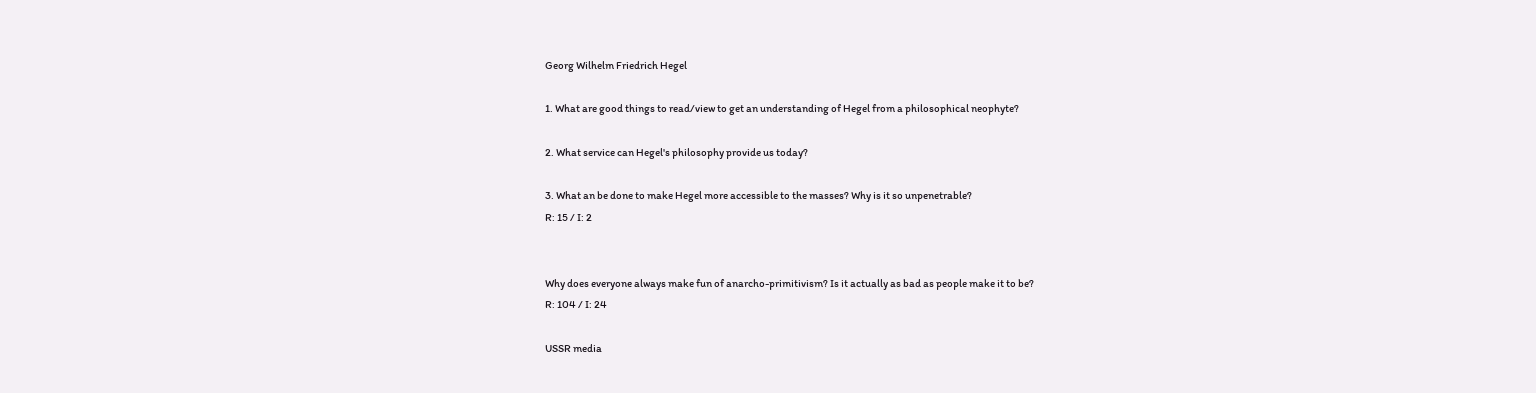Georg Wilhelm Friedrich Hegel

1. What are good things to read/view to get an understanding of Hegel from a philosophical neophyte?

2. What service can Hegel's philosophy provide us today?

3. What an be done to make Hegel more accessible to the masses? Why is it so unpenetrable?
R: 15 / I: 2


Why does everyone always make fun of anarcho-primitivism? Is it actually as bad as people make it to be?
R: 104 / I: 24

USSR media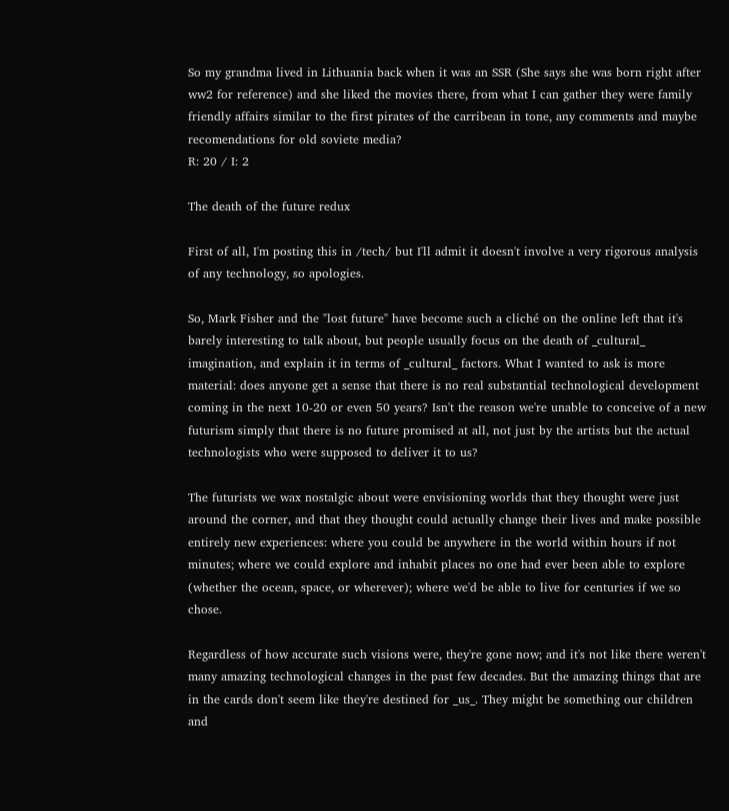So my grandma lived in Lithuania back when it was an SSR (She says she was born right after ww2 for reference) and she liked the movies there, from what I can gather they were family friendly affairs similar to the first pirates of the carribean in tone, any comments and maybe recomendations for old soviete media?
R: 20 / I: 2

The death of the future redux

First of all, I'm posting this in /tech/ but I'll admit it doesn't involve a very rigorous analysis of any technology, so apologies.

So, Mark Fisher and the "lost future" have become such a cliché on the online left that it's barely interesting to talk about, but people usually focus on the death of _cultural_ imagination, and explain it in terms of _cultural_ factors. What I wanted to ask is more material: does anyone get a sense that there is no real substantial technological development coming in the next 10-20 or even 50 years? Isn't the reason we're unable to conceive of a new futurism simply that there is no future promised at all, not just by the artists but the actual technologists who were supposed to deliver it to us?

The futurists we wax nostalgic about were envisioning worlds that they thought were just around the corner, and that they thought could actually change their lives and make possible entirely new experiences: where you could be anywhere in the world within hours if not minutes; where we could explore and inhabit places no one had ever been able to explore (whether the ocean, space, or wherever); where we'd be able to live for centuries if we so chose.

Regardless of how accurate such visions were, they're gone now; and it's not like there weren't many amazing technological changes in the past few decades. But the amazing things that are in the cards don't seem like they're destined for _us_. They might be something our children and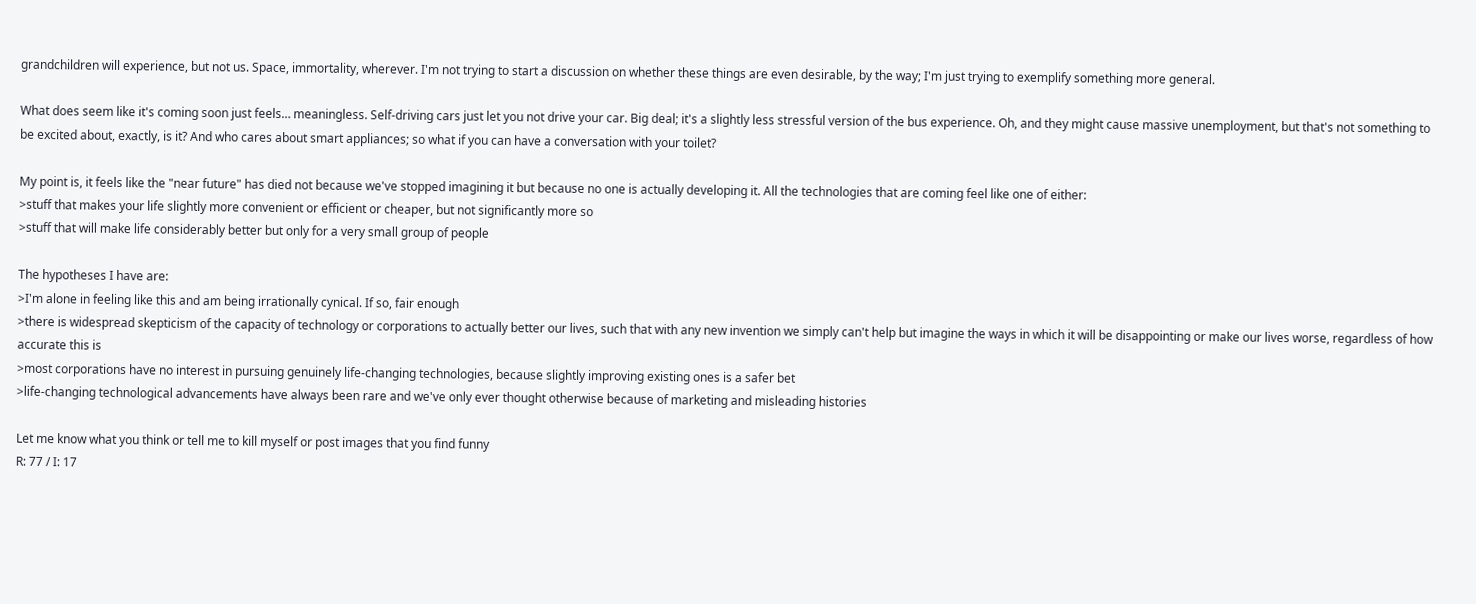grandchildren will experience, but not us. Space, immortality, wherever. I'm not trying to start a discussion on whether these things are even desirable, by the way; I'm just trying to exemplify something more general.

What does seem like it's coming soon just feels… meaningless. Self-driving cars just let you not drive your car. Big deal; it's a slightly less stressful version of the bus experience. Oh, and they might cause massive unemployment, but that's not something to be excited about, exactly, is it? And who cares about smart appliances; so what if you can have a conversation with your toilet?

My point is, it feels like the "near future" has died not because we've stopped imagining it but because no one is actually developing it. All the technologies that are coming feel like one of either:
>stuff that makes your life slightly more convenient or efficient or cheaper, but not significantly more so
>stuff that will make life considerably better but only for a very small group of people

The hypotheses I have are:
>I'm alone in feeling like this and am being irrationally cynical. If so, fair enough
>there is widespread skepticism of the capacity of technology or corporations to actually better our lives, such that with any new invention we simply can't help but imagine the ways in which it will be disappointing or make our lives worse, regardless of how accurate this is
>most corporations have no interest in pursuing genuinely life-changing technologies, because slightly improving existing ones is a safer bet
>life-changing technological advancements have always been rare and we've only ever thought otherwise because of marketing and misleading histories

Let me know what you think or tell me to kill myself or post images that you find funny
R: 77 / I: 17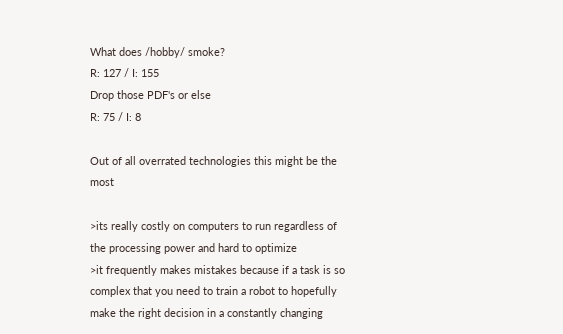What does /hobby/ smoke?
R: 127 / I: 155
Drop those PDF's or else
R: 75 / I: 8

Out of all overrated technologies this might be the most

>its really costly on computers to run regardless of the processing power and hard to optimize
>it frequently makes mistakes because if a task is so complex that you need to train a robot to hopefully make the right decision in a constantly changing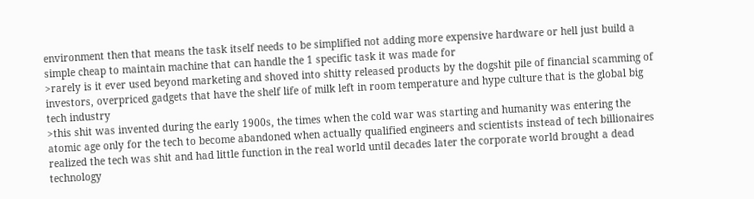environment then that means the task itself needs to be simplified not adding more expensive hardware or hell just build a simple cheap to maintain machine that can handle the 1 specific task it was made for
>rarely is it ever used beyond marketing and shoved into shitty released products by the dogshit pile of financial scamming of investors, overpriced gadgets that have the shelf life of milk left in room temperature and hype culture that is the global big tech industry
>this shit was invented during the early 1900s, the times when the cold war was starting and humanity was entering the atomic age only for the tech to become abandoned when actually qualified engineers and scientists instead of tech billionaires realized the tech was shit and had little function in the real world until decades later the corporate world brought a dead technology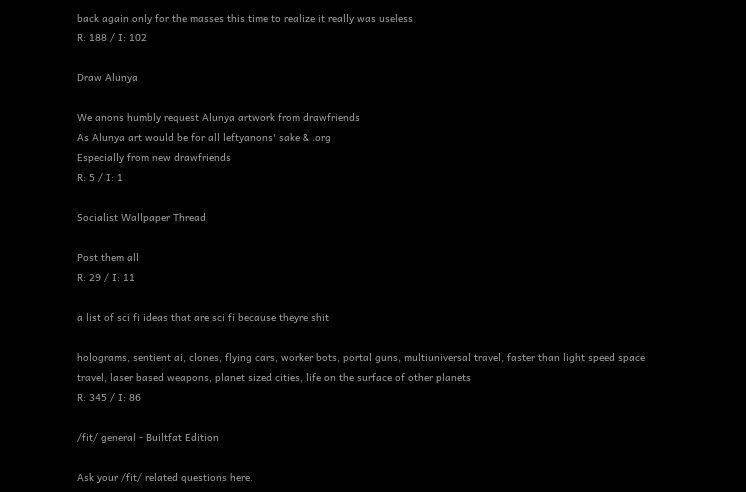back again only for the masses this time to realize it really was useless
R: 188 / I: 102

Draw Alunya

We anons humbly request Alunya artwork from drawfriends
As Alunya art would be for all leftyanons' sake & .org
Especially from new drawfriends
R: 5 / I: 1

Socialist Wallpaper Thread

Post them all
R: 29 / I: 11

a list of sci fi ideas that are sci fi because theyre shit

holograms, sentient ai, clones, flying cars, worker bots, portal guns, multiuniversal travel, faster than light speed space travel, laser based weapons, planet sized cities, life on the surface of other planets
R: 345 / I: 86

/fit/ general - Builtfat Edition

Ask your /fit/ related questions here.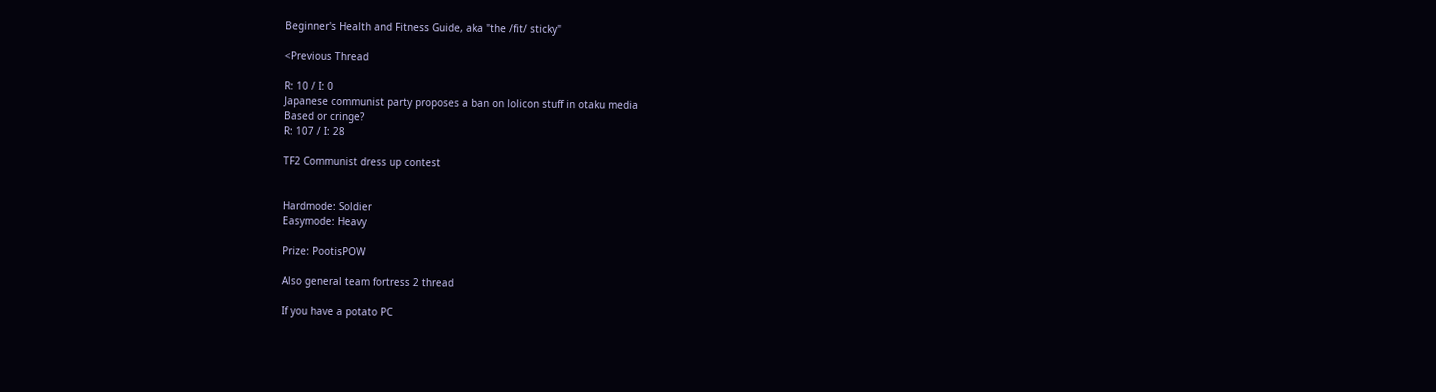Beginner's Health and Fitness Guide, aka "the /fit/ sticky"

<Previous Thread

R: 10 / I: 0
Japanese communist party proposes a ban on lolicon stuff in otaku media
Based or cringe?
R: 107 / I: 28

TF2 Communist dress up contest


Hardmode: Soldier
Easymode: Heavy

Prize: PootisPOW

Also general team fortress 2 thread

If you have a potato PC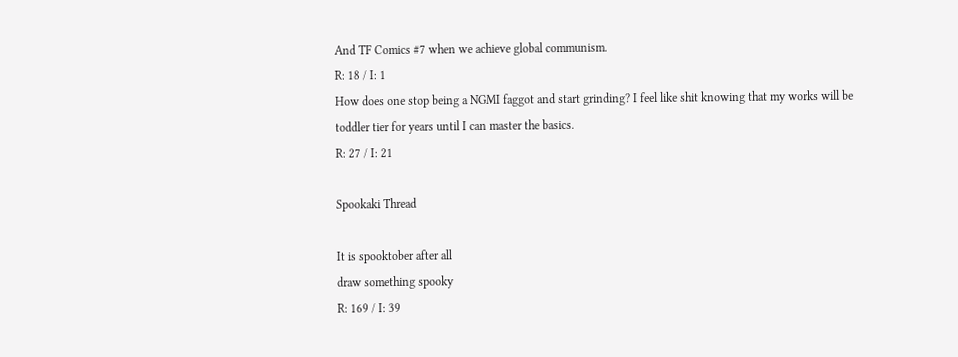And TF Comics #7 when we achieve global communism.
R: 18 / I: 1
How does one stop being a NGMI faggot and start grinding? I feel like shit knowing that my works will be toddler tier for years until I can master the basics.
R: 27 / I: 21

Spookaki Thread

It is spooktober after all
draw something spooky
R: 169 / I: 39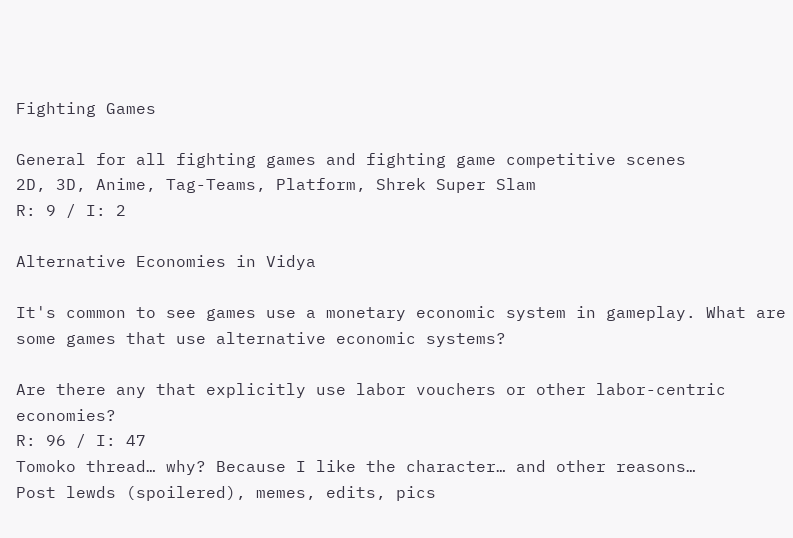Fighting Games

General for all fighting games and fighting game competitive scenes
2D, 3D, Anime, Tag-Teams, Platform, Shrek Super Slam
R: 9 / I: 2

Alternative Economies in Vidya

It's common to see games use a monetary economic system in gameplay. What are some games that use alternative economic systems?

Are there any that explicitly use labor vouchers or other labor-centric economies?
R: 96 / I: 47
Tomoko thread… why? Because I like the character… and other reasons…
Post lewds (spoilered), memes, edits, pics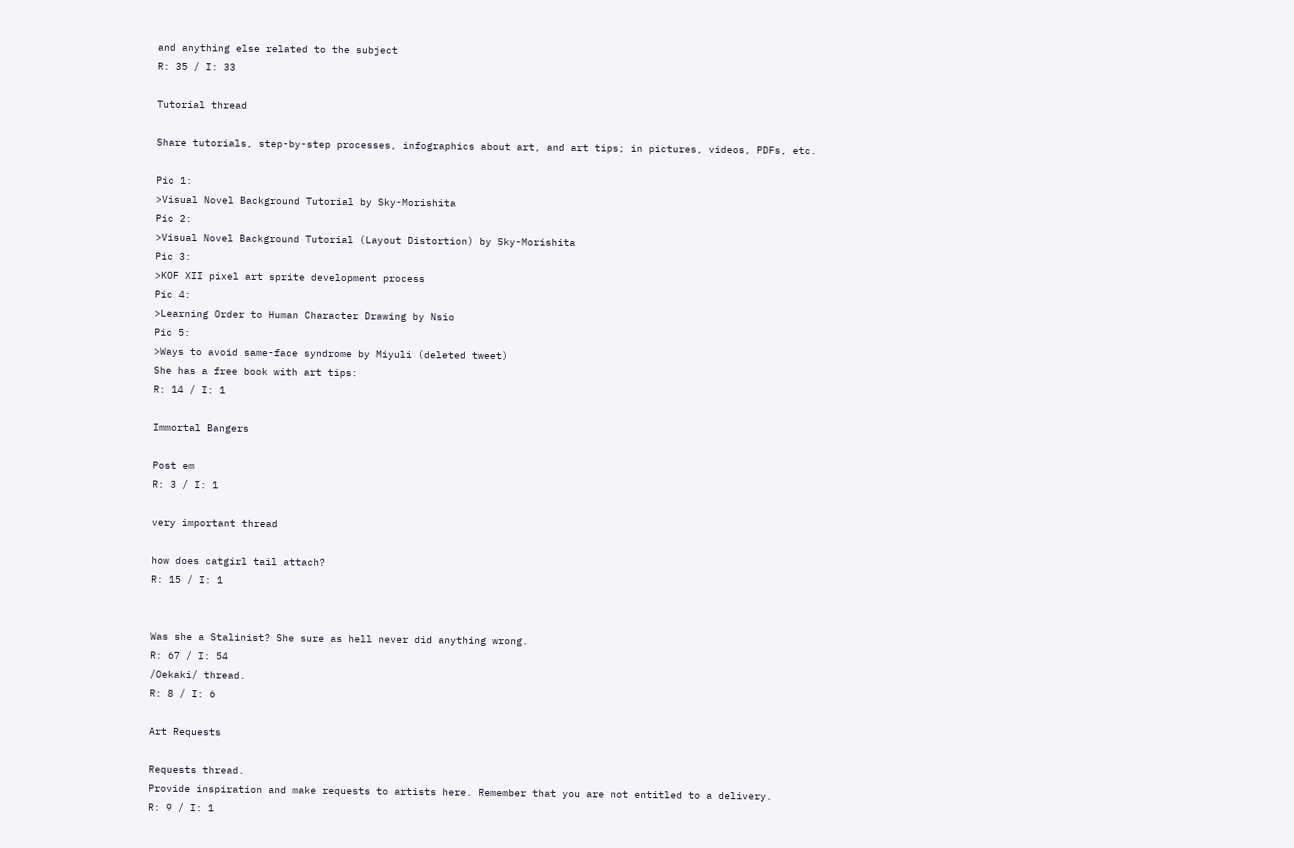and anything else related to the subject
R: 35 / I: 33

Tutorial thread

Share tutorials, step-by-step processes, infographics about art, and art tips; in pictures, videos, PDFs, etc.

Pic 1:
>Visual Novel Background Tutorial by Sky-Morishita
Pic 2:
>Visual Novel Background Tutorial (Layout Distortion) by Sky-Morishita
Pic 3:
>KOF XII pixel art sprite development process
Pic 4:
>Learning Order to Human Character Drawing by Nsio
Pic 5:
>Ways to avoid same-face syndrome by Miyuli (deleted tweet)
She has a free book with art tips:
R: 14 / I: 1

Immortal Bangers

Post em
R: 3 / I: 1

very important thread

how does catgirl tail attach?
R: 15 / I: 1


Was she a Stalinist? She sure as hell never did anything wrong.
R: 67 / I: 54
/Oekaki/ thread.
R: 8 / I: 6

Art Requests

Requests thread.
Provide inspiration and make requests to artists here. Remember that you are not entitled to a delivery.
R: 9 / I: 1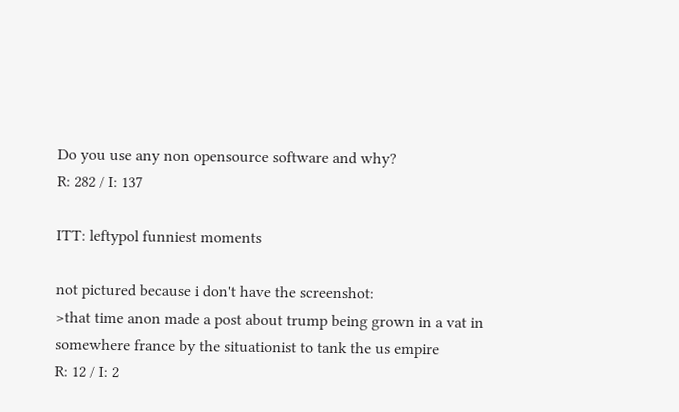Do you use any non opensource software and why?
R: 282 / I: 137

ITT: leftypol funniest moments

not pictured because i don't have the screenshot:
>that time anon made a post about trump being grown in a vat in somewhere france by the situationist to tank the us empire
R: 12 / I: 2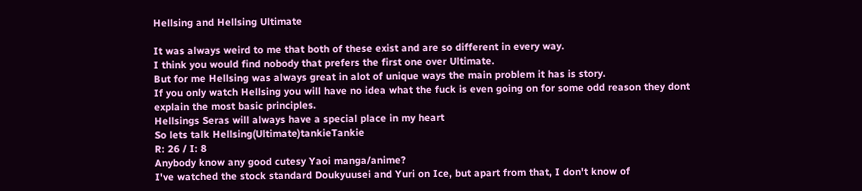Hellsing and Hellsing Ultimate

It was always weird to me that both of these exist and are so different in every way.
I think you would find nobody that prefers the first one over Ultimate.
But for me Hellsing was always great in alot of unique ways the main problem it has is story.
If you only watch Hellsing you will have no idea what the fuck is even going on for some odd reason they dont explain the most basic principles.
Hellsings Seras will always have a special place in my heart
So lets talk Hellsing(Ultimate)tankieTankie
R: 26 / I: 8
Anybody know any good cutesy Yaoi manga/anime?
I've watched the stock standard Doukyuusei and Yuri on Ice, but apart from that, I don't know of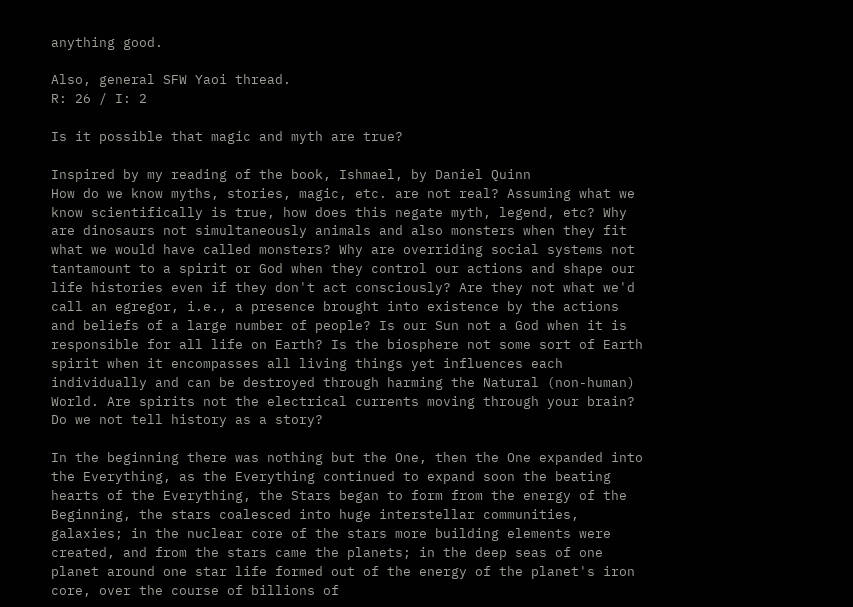anything good.

Also, general SFW Yaoi thread.
R: 26 / I: 2

Is it possible that magic and myth are true?

Inspired by my reading of the book, Ishmael, by Daniel Quinn
How do we know myths, stories, magic, etc. are not real? Assuming what we know scientifically is true, how does this negate myth, legend, etc? Why are dinosaurs not simultaneously animals and also monsters when they fit what we would have called monsters? Why are overriding social systems not tantamount to a spirit or God when they control our actions and shape our life histories even if they don't act consciously? Are they not what we'd call an egregor, i.e., a presence brought into existence by the actions and beliefs of a large number of people? Is our Sun not a God when it is responsible for all life on Earth? Is the biosphere not some sort of Earth spirit when it encompasses all living things yet influences each individually and can be destroyed through harming the Natural (non-human) World. Are spirits not the electrical currents moving through your brain? Do we not tell history as a story?

In the beginning there was nothing but the One, then the One expanded into the Everything, as the Everything continued to expand soon the beating hearts of the Everything, the Stars began to form from the energy of the Beginning, the stars coalesced into huge interstellar communities, galaxies; in the nuclear core of the stars more building elements were created, and from the stars came the planets; in the deep seas of one planet around one star life formed out of the energy of the planet's iron core, over the course of billions of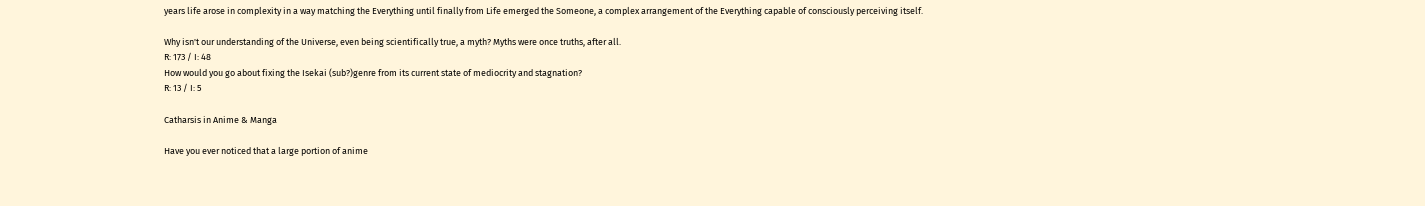years life arose in complexity in a way matching the Everything until finally from Life emerged the Someone, a complex arrangement of the Everything capable of consciously perceiving itself.

Why isn't our understanding of the Universe, even being scientifically true, a myth? Myths were once truths, after all.
R: 173 / I: 48
How would you go about fixing the Isekai (sub?)genre from its current state of mediocrity and stagnation?
R: 13 / I: 5

Catharsis in Anime & Manga

Have you ever noticed that a large portion of anime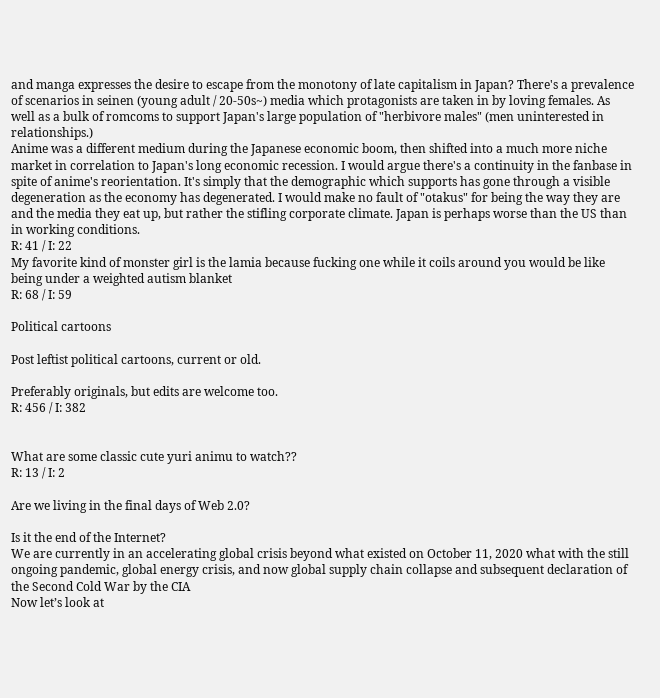and manga expresses the desire to escape from the monotony of late capitalism in Japan? There's a prevalence of scenarios in seinen (young adult / 20-50s~) media which protagonists are taken in by loving females. As well as a bulk of romcoms to support Japan's large population of "herbivore males" (men uninterested in relationships.)
Anime was a different medium during the Japanese economic boom, then shifted into a much more niche market in correlation to Japan's long economic recession. I would argue there's a continuity in the fanbase in spite of anime's reorientation. It's simply that the demographic which supports has gone through a visible degeneration as the economy has degenerated. I would make no fault of "otakus" for being the way they are and the media they eat up, but rather the stifling corporate climate. Japan is perhaps worse than the US than in working conditions.
R: 41 / I: 22
My favorite kind of monster girl is the lamia because fucking one while it coils around you would be like being under a weighted autism blanket
R: 68 / I: 59

Political cartoons

Post leftist political cartoons, current or old.

Preferably originals, but edits are welcome too.
R: 456 / I: 382


What are some classic cute yuri animu to watch??
R: 13 / I: 2

Are we living in the final days of Web 2.0?

Is it the end of the Internet?
We are currently in an accelerating global crisis beyond what existed on October 11, 2020 what with the still ongoing pandemic, global energy crisis, and now global supply chain collapse and subsequent declaration of the Second Cold War by the CIA
Now let’s look at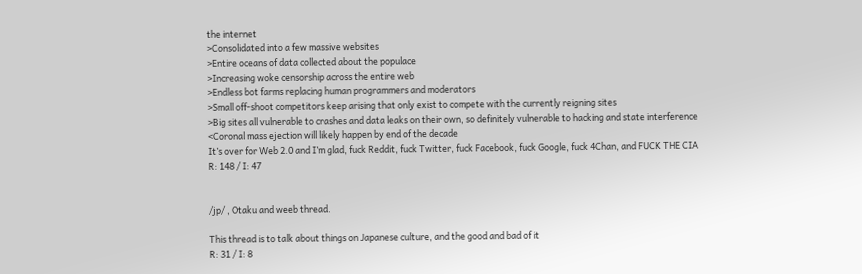the internet
>Consolidated into a few massive websites
>Entire oceans of data collected about the populace
>Increasing woke censorship across the entire web
>Endless bot farms replacing human programmers and moderators
>Small off-shoot competitors keep arising that only exist to compete with the currently reigning sites
>Big sites all vulnerable to crashes and data leaks on their own, so definitely vulnerable to hacking and state interference
<Coronal mass ejection will likely happen by end of the decade
It’s over for Web 2.0 and I’m glad, fuck Reddit, fuck Twitter, fuck Facebook, fuck Google, fuck 4Chan, and FUCK THE CIA
R: 148 / I: 47


/jp/ , Otaku and weeb thread.

This thread is to talk about things on Japanese culture, and the good and bad of it
R: 31 / I: 8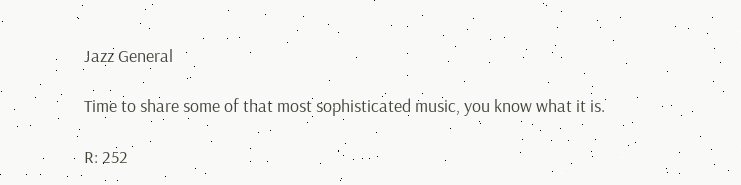Jazz General

Time to share some of that most sophisticated music, you know what it is.

R: 252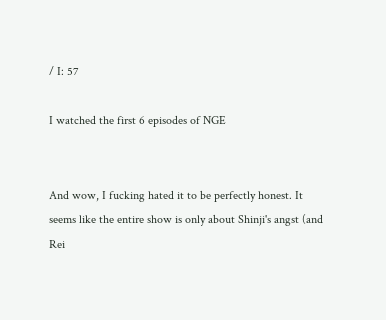/ I: 57

I watched the first 6 episodes of NGE


And wow, I fucking hated it to be perfectly honest. It seems like the entire show is only about Shinji's angst (and Rei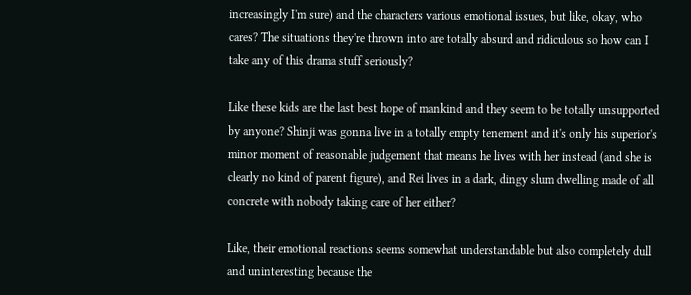increasingly I'm sure) and the characters various emotional issues, but like, okay, who cares? The situations they're thrown into are totally absurd and ridiculous so how can I take any of this drama stuff seriously?

Like these kids are the last best hope of mankind and they seem to be totally unsupported by anyone? Shinji was gonna live in a totally empty tenement and it's only his superior's minor moment of reasonable judgement that means he lives with her instead (and she is clearly no kind of parent figure), and Rei lives in a dark, dingy slum dwelling made of all concrete with nobody taking care of her either?

Like, their emotional reactions seems somewhat understandable but also completely dull and uninteresting because the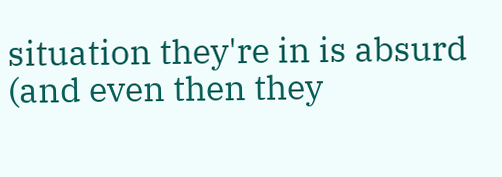situation they're in is absurd (and even then they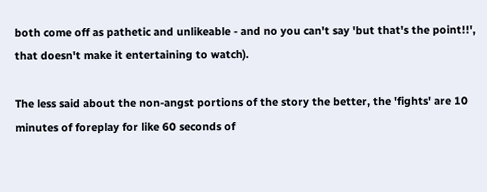both come off as pathetic and unlikeable - and no you can't say 'but that's the point!!', that doesn't make it entertaining to watch).

The less said about the non-angst portions of the story the better, the 'fights' are 10 minutes of foreplay for like 60 seconds of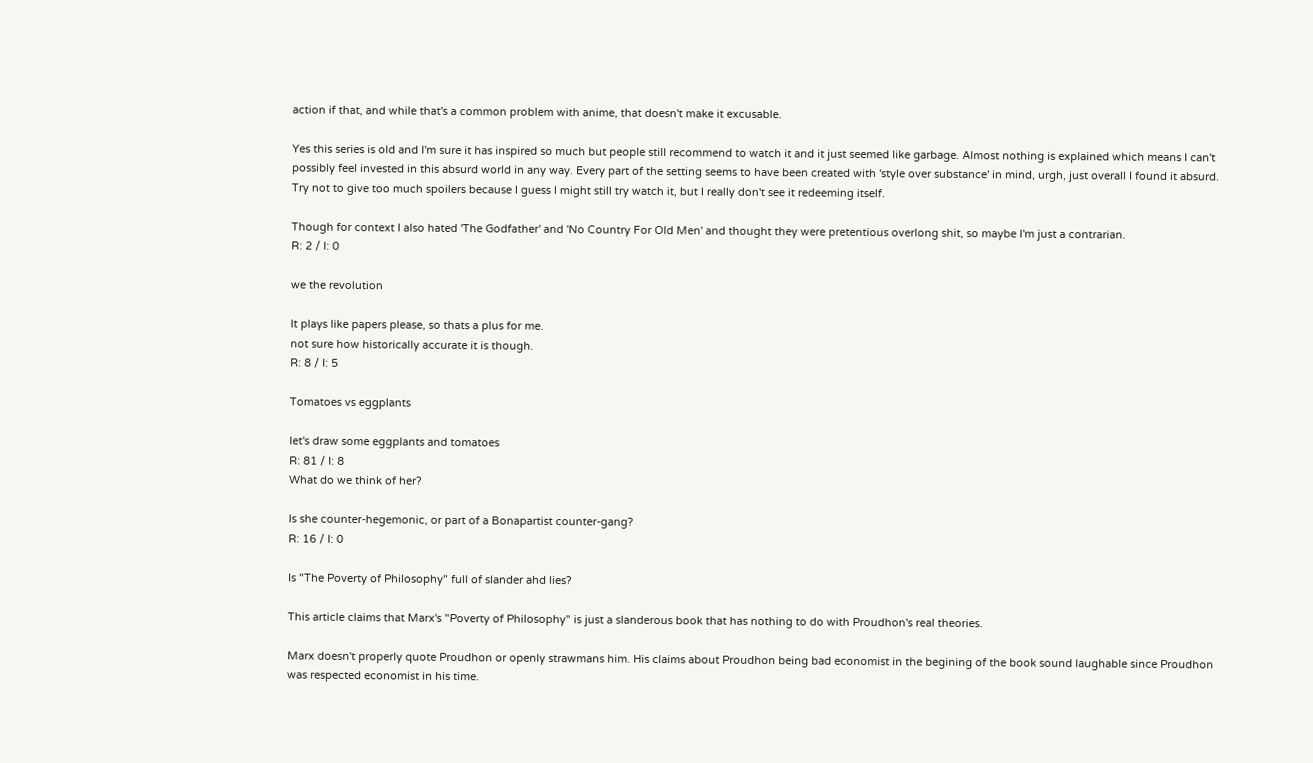action if that, and while that's a common problem with anime, that doesn't make it excusable.

Yes this series is old and I'm sure it has inspired so much but people still recommend to watch it and it just seemed like garbage. Almost nothing is explained which means I can't possibly feel invested in this absurd world in any way. Every part of the setting seems to have been created with 'style over substance' in mind, urgh, just overall I found it absurd. Try not to give too much spoilers because I guess I might still try watch it, but I really don't see it redeeming itself.

Though for context I also hated 'The Godfather' and 'No Country For Old Men' and thought they were pretentious overlong shit, so maybe I'm just a contrarian.
R: 2 / I: 0

we the revolution

It plays like papers please, so thats a plus for me.
not sure how historically accurate it is though.
R: 8 / I: 5

Tomatoes vs eggplants

let's draw some eggplants and tomatoes
R: 81 / I: 8
What do we think of her?

Is she counter-hegemonic, or part of a Bonapartist counter-gang?
R: 16 / I: 0

Is "The Poverty of Philosophy" full of slander ahd lies?

This article claims that Marx's "Poverty of Philosophy" is just a slanderous book that has nothing to do with Proudhon's real theories.

Marx doesn't properly quote Proudhon or openly strawmans him. His claims about Proudhon being bad economist in the begining of the book sound laughable since Proudhon was respected economist in his time.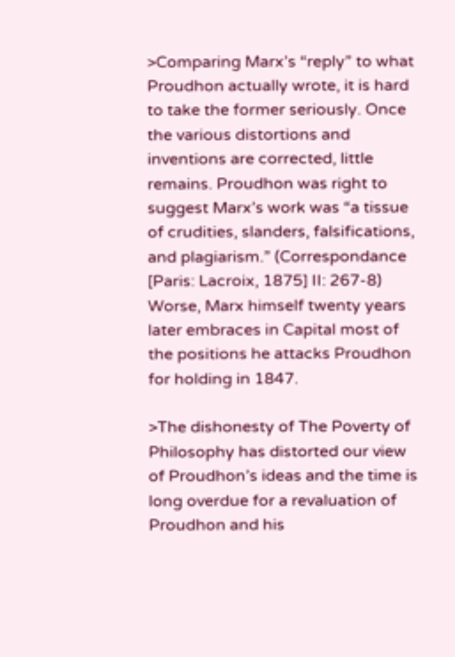>Comparing Marx’s “reply” to what Proudhon actually wrote, it is hard to take the former seriously. Once the various distortions and inventions are corrected, little remains. Proudhon was right to suggest Marx’s work was “a tissue of crudities, slanders, falsifications, and plagiarism.” (Correspondance [Paris: Lacroix, 1875] II: 267-8) Worse, Marx himself twenty years later embraces in Capital most of the positions he attacks Proudhon for holding in 1847.

>The dishonesty of The Poverty of Philosophy has distorted our view of Proudhon’s ideas and the time is long overdue for a revaluation of Proudhon and his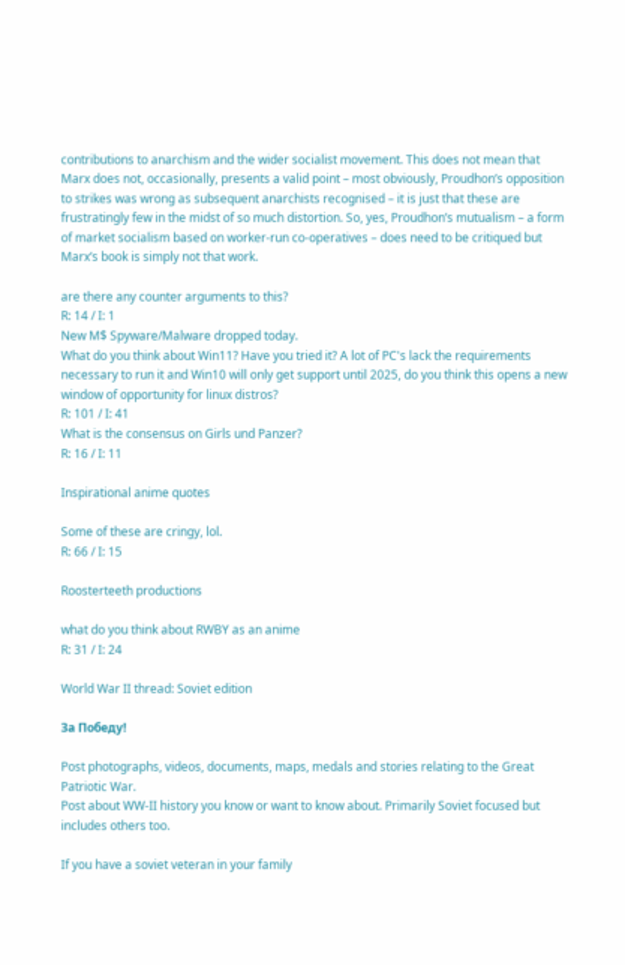contributions to anarchism and the wider socialist movement. This does not mean that Marx does not, occasionally, presents a valid point – most obviously, Proudhon’s opposition to strikes was wrong as subsequent anarchists recognised – it is just that these are frustratingly few in the midst of so much distortion. So, yes, Proudhon’s mutualism – a form of market socialism based on worker-run co-operatives – does need to be critiqued but Marx’s book is simply not that work.

are there any counter arguments to this?
R: 14 / I: 1
New M$ Spyware/Malware dropped today.
What do you think about Win11? Have you tried it? A lot of PC's lack the requirements necessary to run it and Win10 will only get support until 2025, do you think this opens a new window of opportunity for linux distros?
R: 101 / I: 41
What is the consensus on Girls und Panzer?
R: 16 / I: 11

Inspirational anime quotes

Some of these are cringy, lol.
R: 66 / I: 15

Roosterteeth productions

what do you think about RWBY as an anime
R: 31 / I: 24

World War II thread: Soviet edition

За Победу!

Post photographs, videos, documents, maps, medals and stories relating to the Great Patriotic War.
Post about WW-II history you know or want to know about. Primarily Soviet focused but includes others too.

If you have a soviet veteran in your family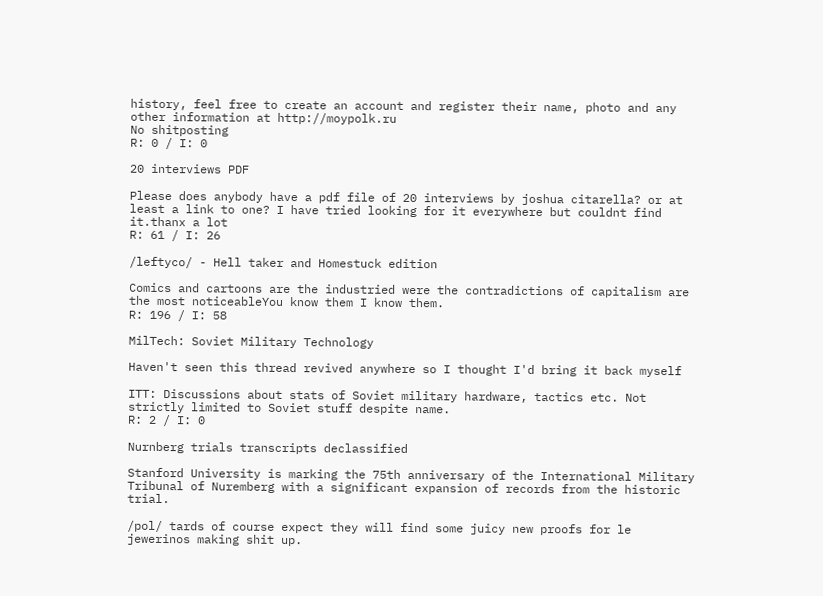history, feel free to create an account and register their name, photo and any other information at http://moypolk.ru
No shitposting
R: 0 / I: 0

20 interviews PDF

Please does anybody have a pdf file of 20 interviews by joshua citarella? or at least a link to one? I have tried looking for it everywhere but couldnt find it.thanx a lot
R: 61 / I: 26

/leftyco/ - Hell taker and Homestuck edition

Comics and cartoons are the industried were the contradictions of capitalism are the most noticeableYou know them I know them.
R: 196 / I: 58

MilTech: Soviet Military Technology

Haven't seen this thread revived anywhere so I thought I'd bring it back myself

ITT: Discussions about stats of Soviet military hardware, tactics etc. Not strictly limited to Soviet stuff despite name.
R: 2 / I: 0

Nurnberg trials transcripts declassified

Stanford University is marking the 75th anniversary of the International Military Tribunal of Nuremberg with a significant expansion of records from the historic trial.

/pol/ tards of course expect they will find some juicy new proofs for le jewerinos making shit up.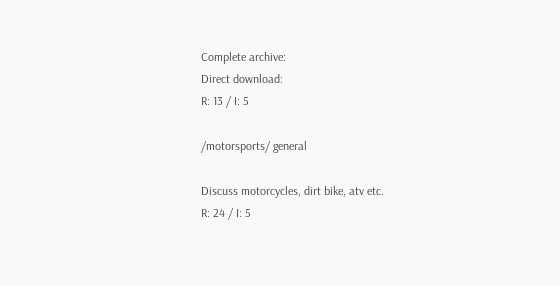Complete archive:
Direct download:
R: 13 / I: 5

/motorsports/ general

Discuss motorcycles, dirt bike, atv etc.
R: 24 / I: 5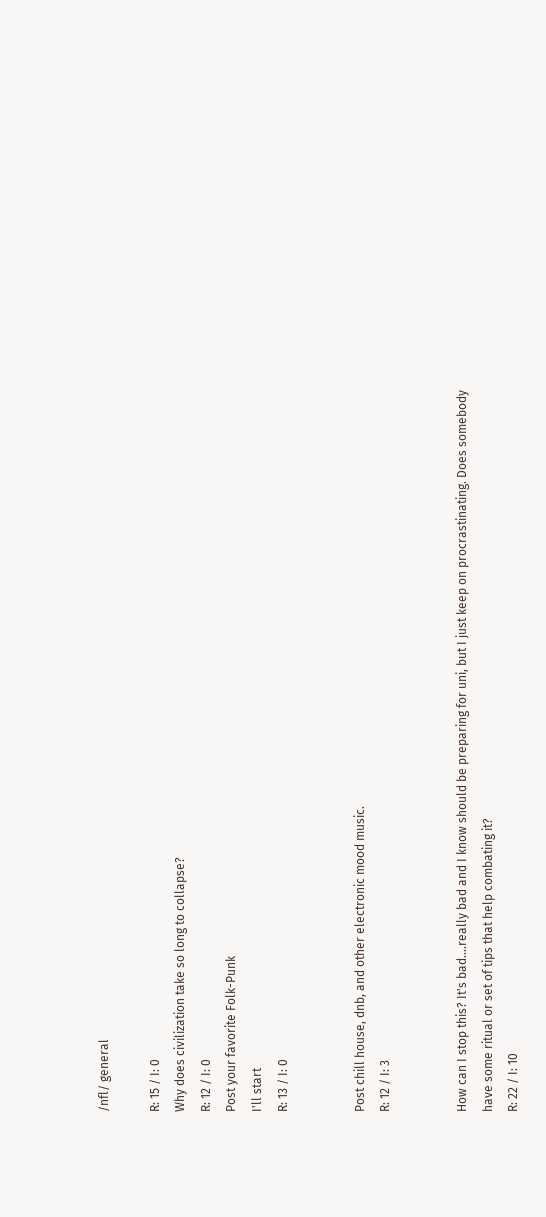/nfl/ general

R: 15 / I: 0
Why does civilization take so long to collapse?
R: 12 / I: 0
Post your favorite Folk-Punk
I'll start
R: 13 / I: 0


Post chill house, dnb, and other electronic mood music.
R: 12 / I: 3


How can I stop this? It's bad….really bad and I know should be preparing for uni, but I just keep on procrastinating. Does somebody have some ritual or set of tips that help combating it?
R: 22 / I: 10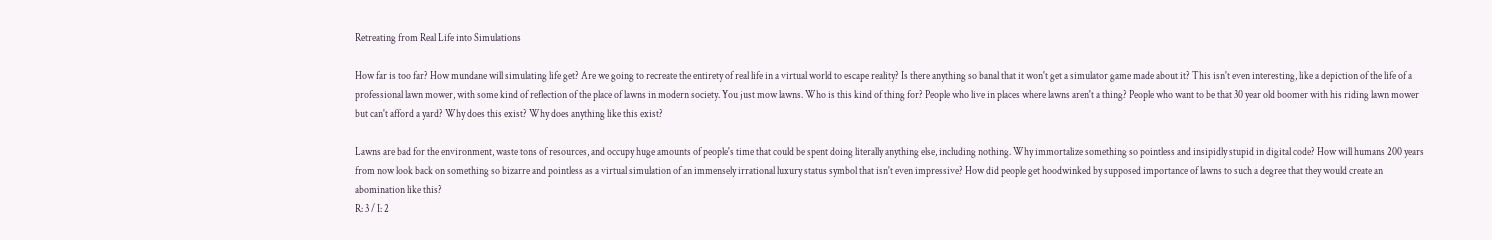Retreating from Real Life into Simulations

How far is too far? How mundane will simulating life get? Are we going to recreate the entirety of real life in a virtual world to escape reality? Is there anything so banal that it won't get a simulator game made about it? This isn't even interesting, like a depiction of the life of a professional lawn mower, with some kind of reflection of the place of lawns in modern society. You just mow lawns. Who is this kind of thing for? People who live in places where lawns aren't a thing? People who want to be that 30 year old boomer with his riding lawn mower but can't afford a yard? Why does this exist? Why does anything like this exist?

Lawns are bad for the environment, waste tons of resources, and occupy huge amounts of people's time that could be spent doing literally anything else, including nothing. Why immortalize something so pointless and insipidly stupid in digital code? How will humans 200 years from now look back on something so bizarre and pointless as a virtual simulation of an immensely irrational luxury status symbol that isn't even impressive? How did people get hoodwinked by supposed importance of lawns to such a degree that they would create an abomination like this?
R: 3 / I: 2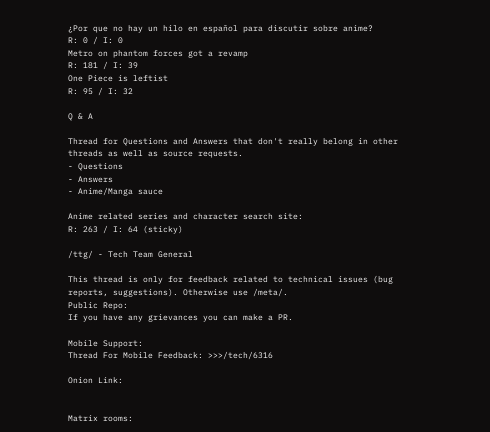¿Por que no hay un hilo en español para discutir sobre anime?
R: 0 / I: 0
Metro on phantom forces got a revamp
R: 181 / I: 39
One Piece is leftist
R: 95 / I: 32

Q & A

Thread for Questions and Answers that don't really belong in other threads as well as source requests.
- Questions
- Answers
- Anime/Manga sauce

Anime related series and character search site:
R: 263 / I: 64 (sticky)

/ttg/ - Tech Team General

This thread is only for feedback related to technical issues (bug reports, suggestions). Otherwise use /meta/.
Public Repo:
If you have any grievances you can make a PR.

Mobile Support:
Thread For Mobile Feedback: >>>/tech/6316

Onion Link:


Matrix rooms: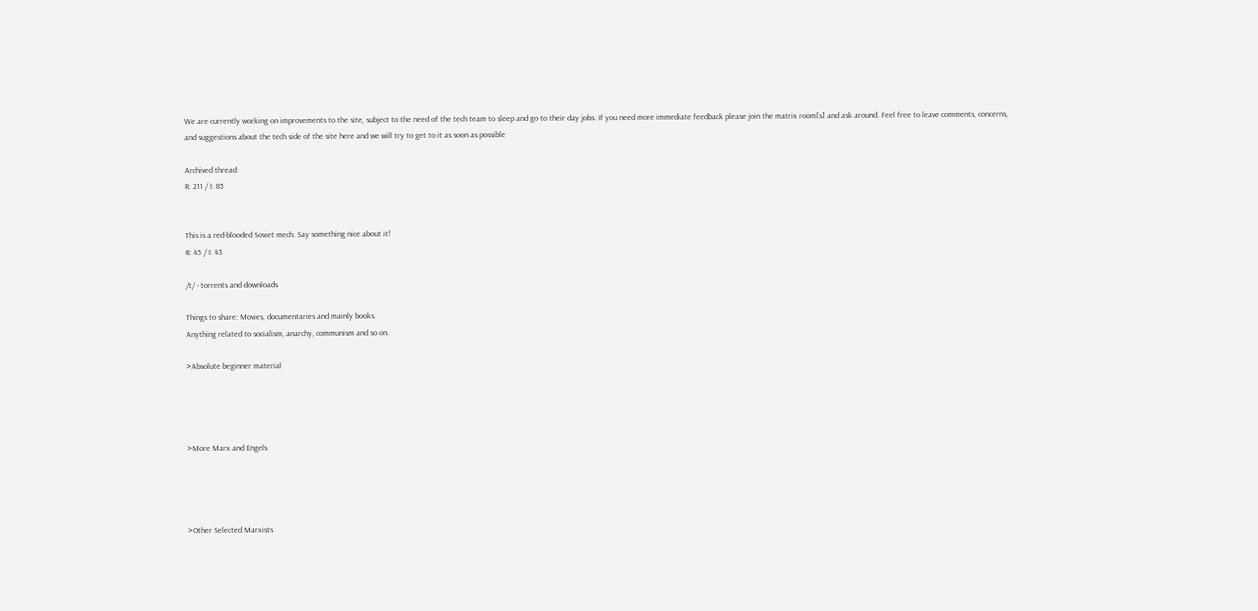We are currently working on improvements to the site, subject to the need of the tech team to sleep and go to their day jobs. If you need more immediate feedback please join the matrix room[s] and ask around. Feel free to leave comments, concerns, and suggestions about the tech side of the site here and we will try to get to it as soon as possible

Archived thread:
R: 211 / I: 85


This is a red-blooded Soviet mech. Say something nice about it!
R: 45 / I: 43

/t/ - torrents and downloads

Things to share: Movies, documentaries and mainly books.
Anything related to socialism, anarchy, communism and so on.

>Absolute beginner material




>More Marx and Engels




>Other Selected Marxists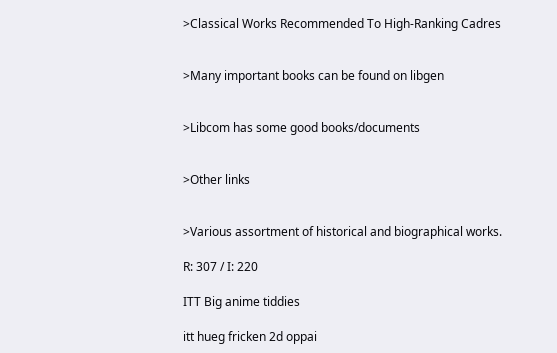>Classical Works Recommended To High-Ranking Cadres


>Many important books can be found on libgen


>Libcom has some good books/documents


>Other links


>Various assortment of historical and biographical works.

R: 307 / I: 220

ITT Big anime tiddies

itt hueg fricken 2d oppai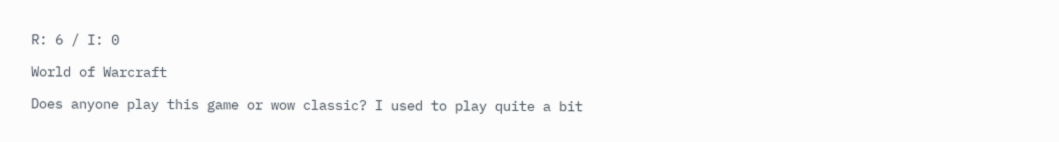R: 6 / I: 0

World of Warcraft

Does anyone play this game or wow classic? I used to play quite a bit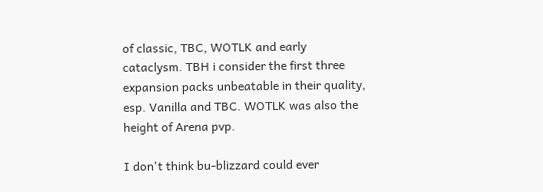of classic, TBC, WOTLK and early cataclysm. TBH i consider the first three expansion packs unbeatable in their quality, esp. Vanilla and TBC. WOTLK was also the height of Arena pvp.

I don't think bu-blizzard could ever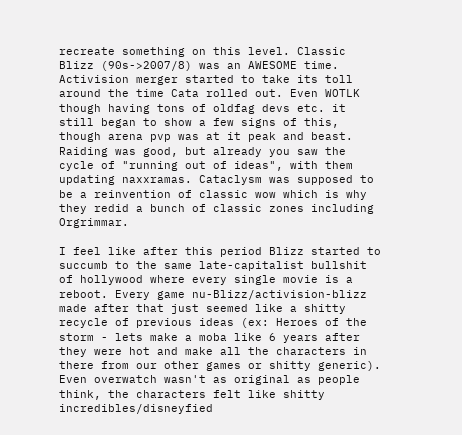recreate something on this level. Classic Blizz (90s->2007/8) was an AWESOME time. Activision merger started to take its toll around the time Cata rolled out. Even WOTLK though having tons of oldfag devs etc. it still began to show a few signs of this, though arena pvp was at it peak and beast. Raiding was good, but already you saw the cycle of "running out of ideas", with them updating naxxramas. Cataclysm was supposed to be a reinvention of classic wow which is why they redid a bunch of classic zones including Orgrimmar.

I feel like after this period Blizz started to succumb to the same late-capitalist bullshit of hollywood where every single movie is a reboot. Every game nu-Blizz/activision-blizz made after that just seemed like a shitty recycle of previous ideas (ex: Heroes of the storm - lets make a moba like 6 years after they were hot and make all the characters in there from our other games or shitty generic). Even overwatch wasn't as original as people think, the characters felt like shitty incredibles/disneyfied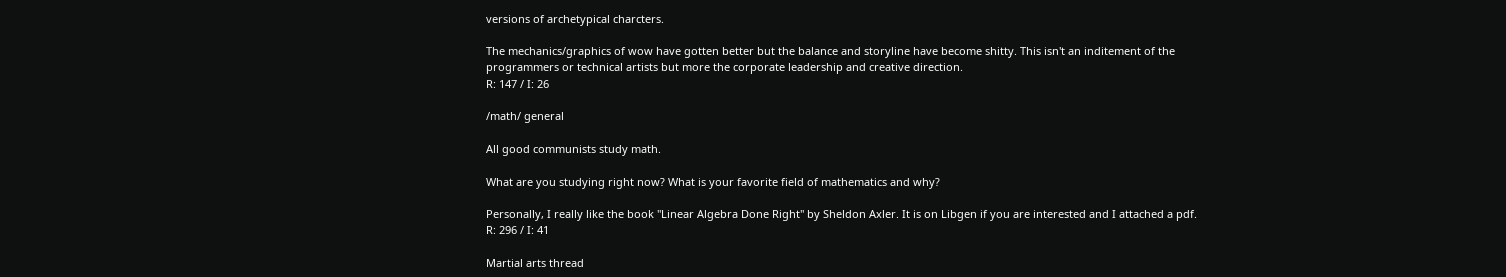versions of archetypical charcters.

The mechanics/graphics of wow have gotten better but the balance and storyline have become shitty. This isn't an inditement of the programmers or technical artists but more the corporate leadership and creative direction.
R: 147 / I: 26

/math/ general

All good communists study math.

What are you studying right now? What is your favorite field of mathematics and why?

Personally, I really like the book "Linear Algebra Done Right" by Sheldon Axler. It is on Libgen if you are interested and I attached a pdf.
R: 296 / I: 41

Martial arts thread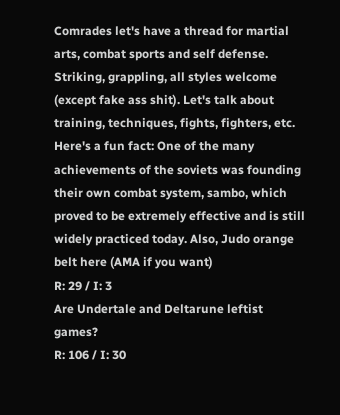Comrades let's have a thread for martial arts, combat sports and self defense. Striking, grappling, all styles welcome (except fake ass shit). Let's talk about training, techniques, fights, fighters, etc. Here's a fun fact: One of the many achievements of the soviets was founding their own combat system, sambo, which proved to be extremely effective and is still widely practiced today. Also, Judo orange belt here (AMA if you want)
R: 29 / I: 3
Are Undertale and Deltarune leftist games?
R: 106 / I: 30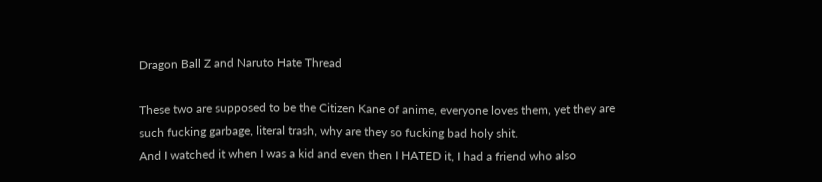Dragon Ball Z and Naruto Hate Thread

These two are supposed to be the Citizen Kane of anime, everyone loves them, yet they are such fucking garbage, literal trash, why are they so fucking bad holy shit.
And I watched it when I was a kid and even then I HATED it, I had a friend who also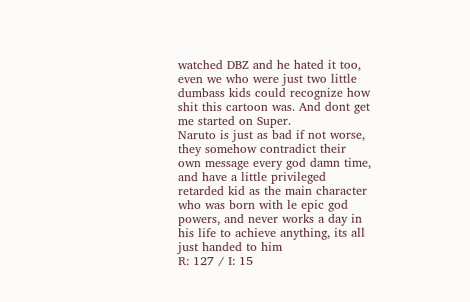watched DBZ and he hated it too, even we who were just two little dumbass kids could recognize how shit this cartoon was. And dont get me started on Super.
Naruto is just as bad if not worse, they somehow contradict their own message every god damn time, and have a little privileged retarded kid as the main character who was born with le epic god powers, and never works a day in his life to achieve anything, its all just handed to him
R: 127 / I: 15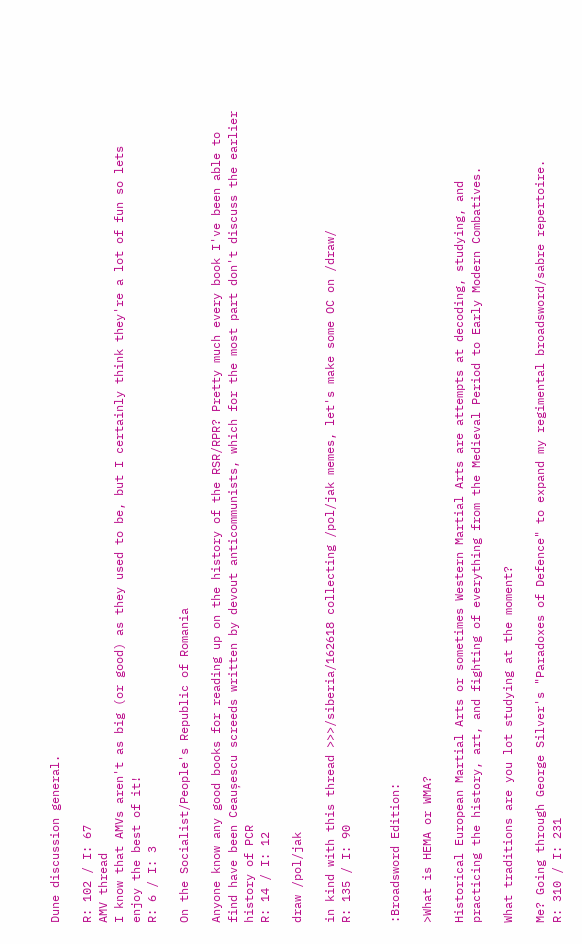Dune discussion general.

R: 102 / I: 67
AMV thread
I know that AMVs aren't as big (or good) as they used to be, but I certainly think they're a lot of fun so lets enjoy the best of it!
R: 6 / I: 3

On the Socialist/People's Republic of Romania

Anyone know any good books for reading up on the history of the RSR/RPR? Pretty much every book I've been able to find have been Ceaușescu screeds written by devout anticommunists, which for the most part don't discuss the earlier history of PCR
R: 14 / I: 12

draw /pol/jak

in kind with this thread >>>/siberia/162618 collecting /pol/jak memes, let's make some OC on /draw/
R: 135 / I: 90


:Broadsword Edition:

>What is HEMA or WMA?

Historical European Martial Arts or sometimes Western Martial Arts are attempts at decoding, studying, and practicing the history, art, and fighting of everything from the Medieval Period to Early Modern Combatives.

What traditions are you lot studying at the moment?

Me? Going through George Silver's "Paradoxes of Defence" to expand my regimental broadsword/sabre repertoire.
R: 310 / I: 231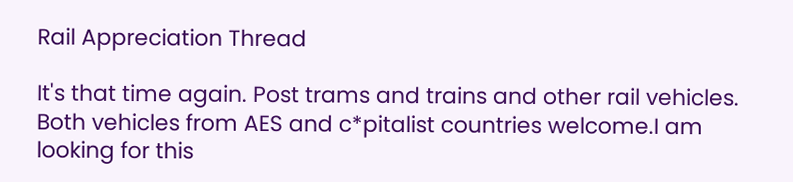Rail Appreciation Thread

It's that time again. Post trams and trains and other rail vehicles. Both vehicles from AES and c*pitalist countries welcome.I am looking for this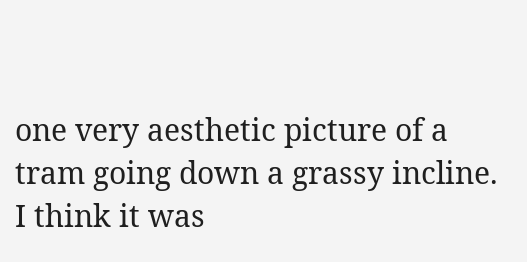one very aesthetic picture of a tram going down a grassy incline. I think it was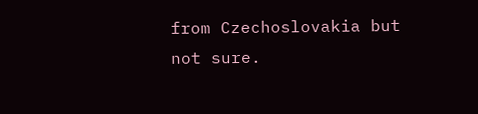from Czechoslovakia but not sure.